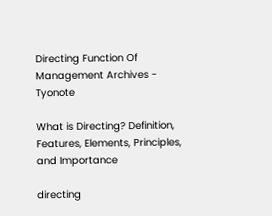Directing Function Of Management Archives - Tyonote

What is Directing? Definition, Features, Elements, Principles, and Importance

directing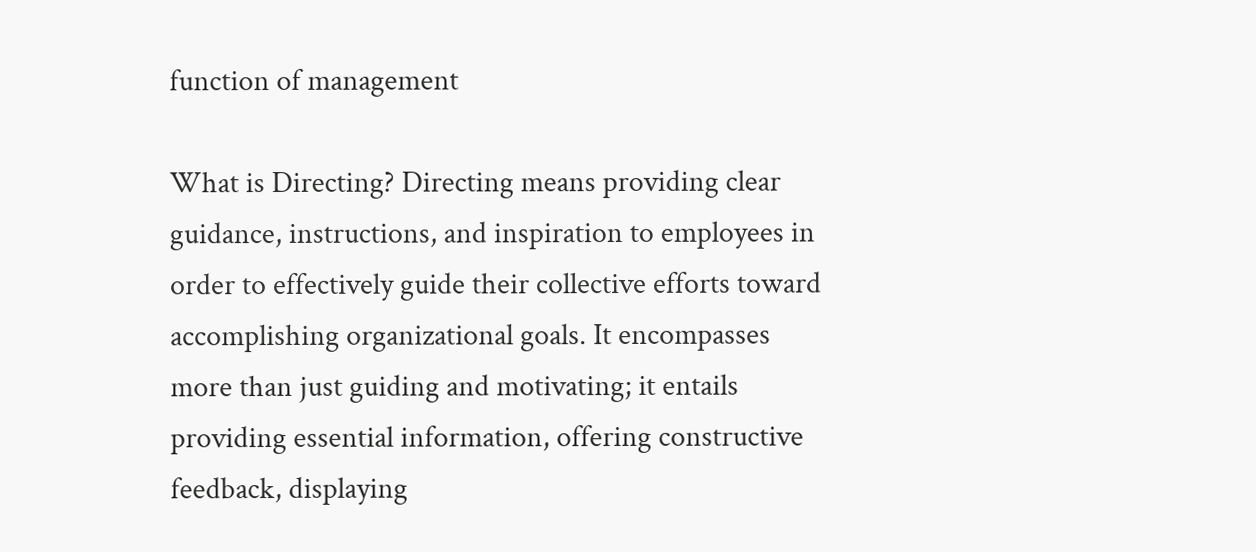function of management

What is Directing? Directing means providing clear guidance, instructions, and inspiration to employees in order to effectively guide their collective efforts toward accomplishing organizational goals. It encompasses more than just guiding and motivating; it entails providing essential information, offering constructive feedback, displaying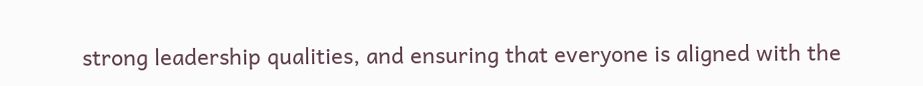strong leadership qualities, and ensuring that everyone is aligned with the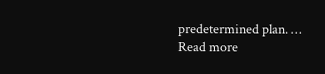predetermined plan. … Read more